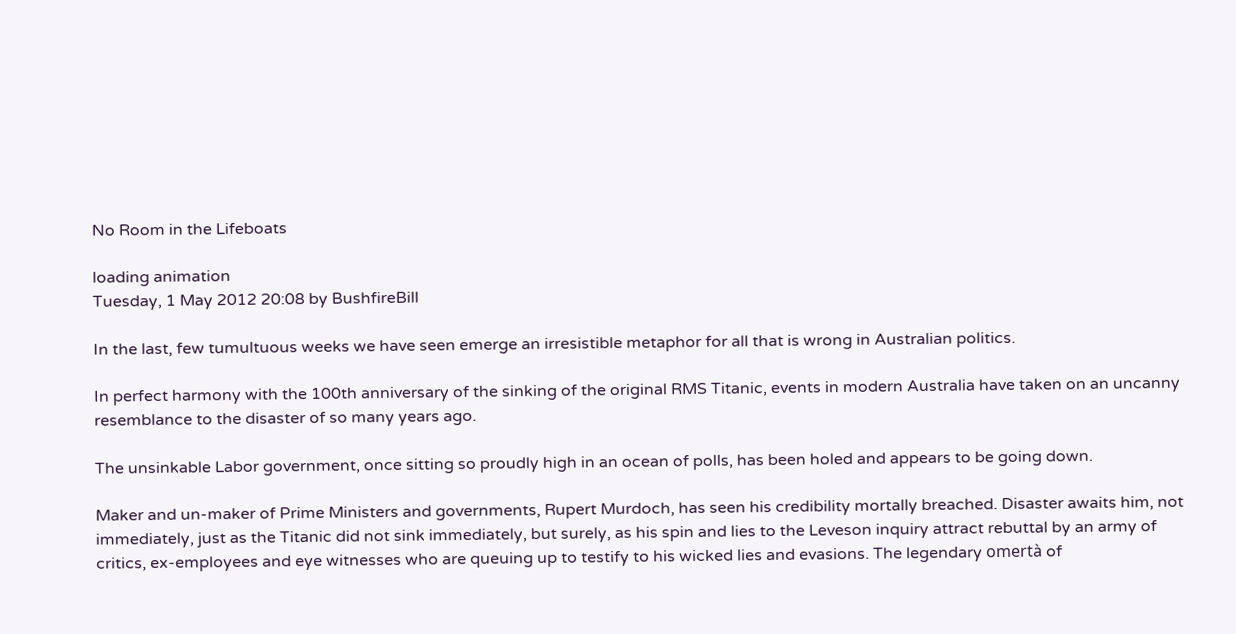No Room in the Lifeboats

loading animation
Tuesday, 1 May 2012 20:08 by BushfireBill

In the last, few tumultuous weeks we have seen emerge an irresistible metaphor for all that is wrong in Australian politics.

In perfect harmony with the 100th anniversary of the sinking of the original RMS Titanic, events in modern Australia have taken on an uncanny resemblance to the disaster of so many years ago.

The unsinkable Labor government, once sitting so proudly high in an ocean of polls, has been holed and appears to be going down.

Maker and un-maker of Prime Ministers and governments, Rupert Murdoch, has seen his credibility mortally breached. Disaster awaits him, not immediately, just as the Titanic did not sink immediately, but surely, as his spin and lies to the Leveson inquiry attract rebuttal by an army of critics, ex-employees and eye witnesses who are queuing up to testify to his wicked lies and evasions. The legendary omertà of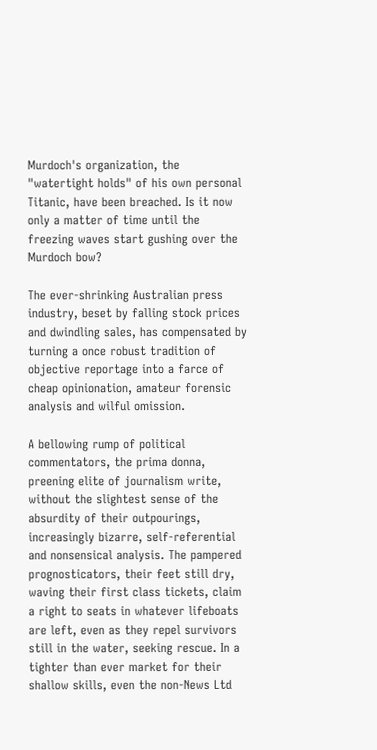Murdoch's organization, the "watertight holds" of his own personal Titanic, have been breached. Is it now only a matter of time until the freezing waves start gushing over the Murdoch bow?

The ever-shrinking Australian press industry, beset by falling stock prices and dwindling sales, has compensated by turning a once robust tradition of objective reportage into a farce of cheap opinionation, amateur forensic analysis and wilful omission.

A bellowing rump of political commentators, the prima donna, preening elite of journalism write, without the slightest sense of the absurdity of their outpourings, increasingly bizarre, self-referential and nonsensical analysis. The pampered prognosticators, their feet still dry, waving their first class tickets, claim a right to seats in whatever lifeboats are left, even as they repel survivors still in the water, seeking rescue. In a tighter than ever market for their shallow skills, even the non-News Ltd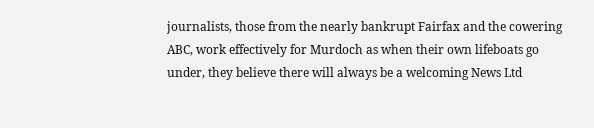journalists, those from the nearly bankrupt Fairfax and the cowering ABC, work effectively for Murdoch as when their own lifeboats go under, they believe there will always be a welcoming News Ltd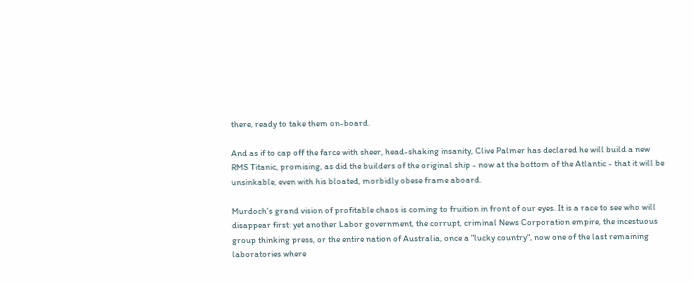there, ready to take them on-board.

And as if to cap off the farce with sheer, head-shaking insanity, Clive Palmer has declared he will build a new RMS Titanic, promising, as did the builders of the original ship - now at the bottom of the Atlantic - that it will be unsinkable, even with his bloated, morbidly obese frame aboard.

Murdoch's grand vision of profitable chaos is coming to fruition in front of our eyes. It is a race to see who will disappear first: yet another Labor government, the corrupt, criminal News Corporation empire, the incestuous group thinking press, or the entire nation of Australia, once a "lucky country", now one of the last remaining laboratories where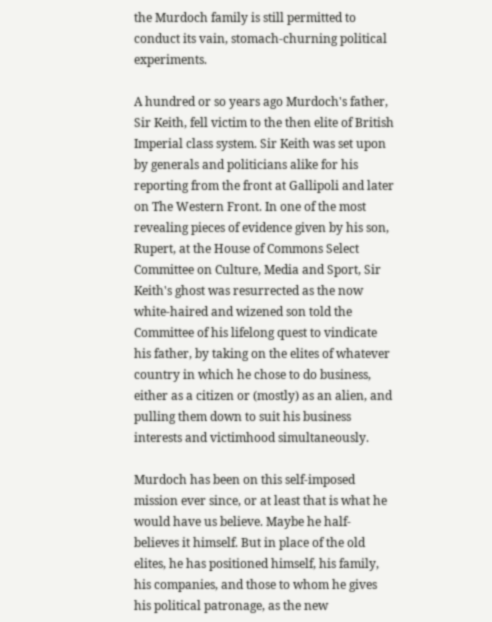the Murdoch family is still permitted to conduct its vain, stomach-churning political experiments.

A hundred or so years ago Murdoch's father, Sir Keith, fell victim to the then elite of British Imperial class system. Sir Keith was set upon by generals and politicians alike for his reporting from the front at Gallipoli and later on The Western Front. In one of the most revealing pieces of evidence given by his son, Rupert, at the House of Commons Select Committee on Culture, Media and Sport, Sir Keith's ghost was resurrected as the now white-haired and wizened son told the Committee of his lifelong quest to vindicate his father, by taking on the elites of whatever country in which he chose to do business, either as a citizen or (mostly) as an alien, and pulling them down to suit his business interests and victimhood simultaneously.

Murdoch has been on this self-imposed mission ever since, or at least that is what he would have us believe. Maybe he half-believes it himself. But in place of the old elites, he has positioned himself, his family, his companies, and those to whom he gives his political patronage, as the new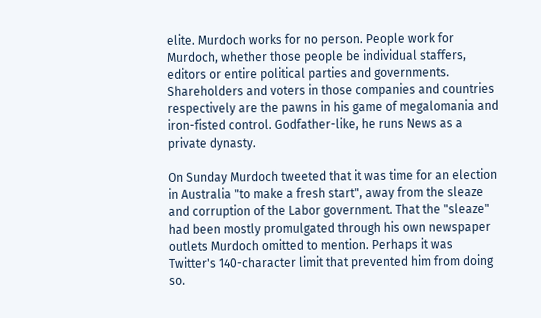elite. Murdoch works for no person. People work for Murdoch, whether those people be individual staffers, editors or entire political parties and governments. Shareholders and voters in those companies and countries respectively are the pawns in his game of megalomania and iron-fisted control. Godfather-like, he runs News as a private dynasty.

On Sunday Murdoch tweeted that it was time for an election in Australia "to make a fresh start", away from the sleaze and corruption of the Labor government. That the "sleaze" had been mostly promulgated through his own newspaper outlets Murdoch omitted to mention. Perhaps it was Twitter's 140-character limit that prevented him from doing so.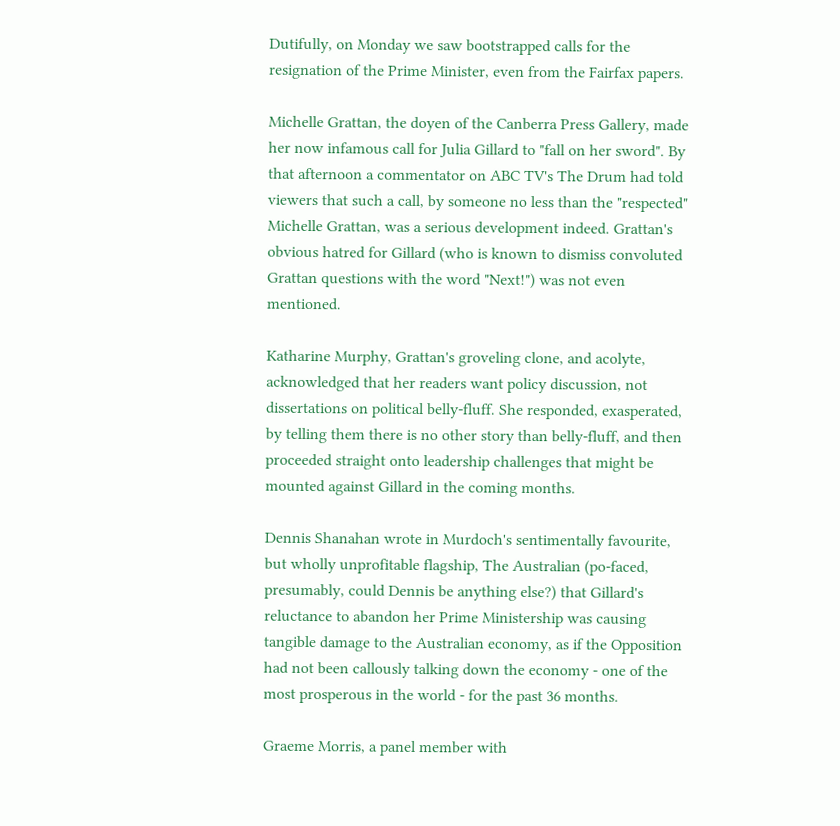Dutifully, on Monday we saw bootstrapped calls for the resignation of the Prime Minister, even from the Fairfax papers.

Michelle Grattan, the doyen of the Canberra Press Gallery, made her now infamous call for Julia Gillard to "fall on her sword". By that afternoon a commentator on ABC TV's The Drum had told viewers that such a call, by someone no less than the "respected" Michelle Grattan, was a serious development indeed. Grattan's obvious hatred for Gillard (who is known to dismiss convoluted Grattan questions with the word "Next!") was not even mentioned.

Katharine Murphy, Grattan's groveling clone, and acolyte, acknowledged that her readers want policy discussion, not dissertations on political belly-fluff. She responded, exasperated, by telling them there is no other story than belly-fluff, and then proceeded straight onto leadership challenges that might be mounted against Gillard in the coming months.

Dennis Shanahan wrote in Murdoch's sentimentally favourite, but wholly unprofitable flagship, The Australian (po-faced, presumably, could Dennis be anything else?) that Gillard's reluctance to abandon her Prime Ministership was causing tangible damage to the Australian economy, as if the Opposition had not been callously talking down the economy - one of the most prosperous in the world - for the past 36 months.

Graeme Morris, a panel member with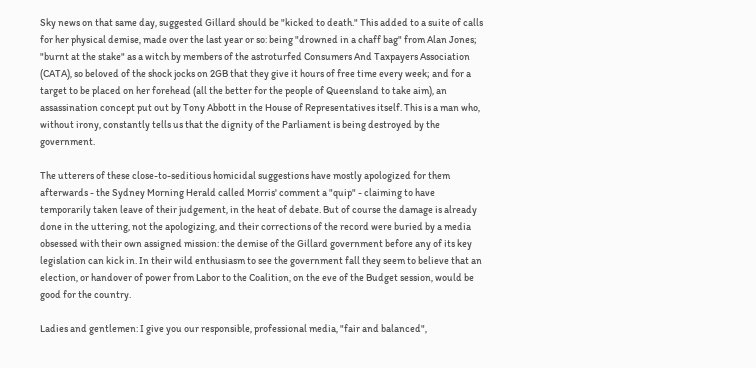Sky news on that same day, suggested Gillard should be "kicked to death." This added to a suite of calls for her physical demise, made over the last year or so: being "drowned in a chaff bag" from Alan Jones; "burnt at the stake" as a witch by members of the astroturfed Consumers And Taxpayers Association (CATA), so beloved of the shock jocks on 2GB that they give it hours of free time every week; and for a target to be placed on her forehead (all the better for the people of Queensland to take aim), an assassination concept put out by Tony Abbott in the House of Representatives itself. This is a man who, without irony, constantly tells us that the dignity of the Parliament is being destroyed by the government.

The utterers of these close-to-seditious homicidal suggestions have mostly apologized for them afterwards - the Sydney Morning Herald called Morris' comment a "quip" - claiming to have temporarily taken leave of their judgement, in the heat of debate. But of course the damage is already done in the uttering, not the apologizing, and their corrections of the record were buried by a media obsessed with their own assigned mission: the demise of the Gillard government before any of its key legislation can kick in. In their wild enthusiasm to see the government fall they seem to believe that an election, or handover of power from Labor to the Coalition, on the eve of the Budget session, would be good for the country.

Ladies and gentlemen: I give you our responsible, professional media, "fair and balanced",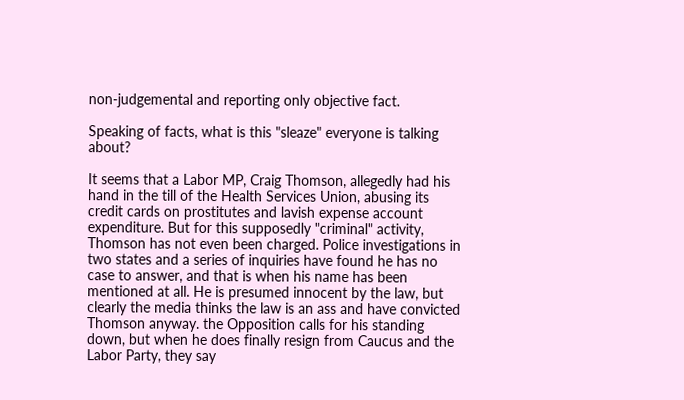non-judgemental and reporting only objective fact.

Speaking of facts, what is this "sleaze" everyone is talking about?

It seems that a Labor MP, Craig Thomson, allegedly had his hand in the till of the Health Services Union, abusing its credit cards on prostitutes and lavish expense account expenditure. But for this supposedly "criminal" activity, Thomson has not even been charged. Police investigations in two states and a series of inquiries have found he has no case to answer, and that is when his name has been mentioned at all. He is presumed innocent by the law, but clearly the media thinks the law is an ass and have convicted Thomson anyway. the Opposition calls for his standing down, but when he does finally resign from Caucus and the Labor Party, they say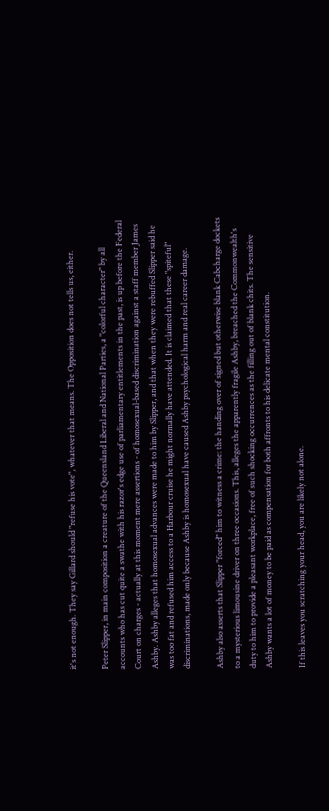it's not enough. They say Gillard should "refuse his vote", whatever that means. The Opposition does not tells us, either.

Peter Slipper, in main composition a creature of the Queensland Liberal and National Parties, a "colorful character" by all accounts who has cut quite a swathe with his razor's edge use of parliamentary entitlements in the past, is up before the Federal Court on charges - actually at this moment mere assertions - of homosexual-based discrimination against a staff member James Ashby. Ashby alleges that homosexual advances were made to him by Slipper, and that when they were rebuffed Slipper said he was too fat and refused him access to a Harbour cruise he might normally have attended. It is claimed that these "spiteful" discriminations, made only because Ashby is homosexual have caused Ashby psychological harm and real career damage.

Ashby also asserts that Slipper "forced" him to witness a crime: the handing over of signed but otherwise blank Cabcharge dockets to a mysterious limousine driver on three occasions. This, alleges the apparently fragile Ashby, breached the Commonwealth's duty to him to provide a pleasant workplace, free of such shocking occurrences as the filling out of blank chits. The sensitive Ashby wants a lot of money to be paid as compensation for both affronts to his delicate mental constitution.

If this leaves you scratching your head, you are likely not alone.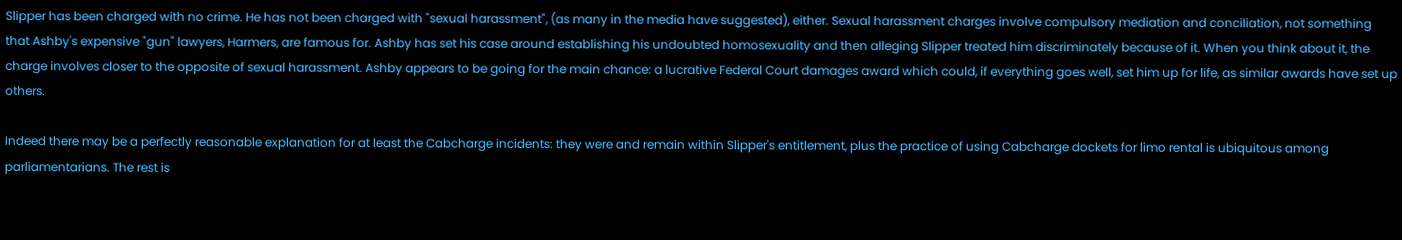Slipper has been charged with no crime. He has not been charged with "sexual harassment", (as many in the media have suggested), either. Sexual harassment charges involve compulsory mediation and conciliation, not something that Ashby's expensive "gun" lawyers, Harmers, are famous for. Ashby has set his case around establishing his undoubted homosexuality and then alleging Slipper treated him discriminately because of it. When you think about it, the charge involves closer to the opposite of sexual harassment. Ashby appears to be going for the main chance: a lucrative Federal Court damages award which could, if everything goes well, set him up for life, as similar awards have set up others.

Indeed there may be a perfectly reasonable explanation for at least the Cabcharge incidents: they were and remain within Slipper's entitlement, plus the practice of using Cabcharge dockets for limo rental is ubiquitous among parliamentarians. The rest is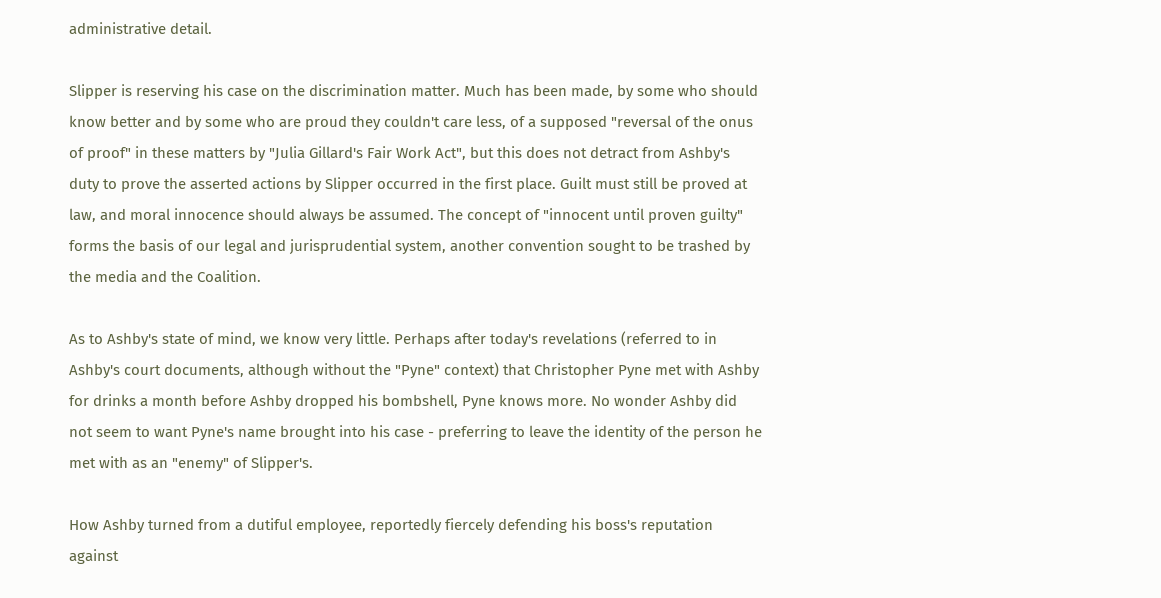administrative detail.

Slipper is reserving his case on the discrimination matter. Much has been made, by some who should know better and by some who are proud they couldn't care less, of a supposed "reversal of the onus of proof" in these matters by "Julia Gillard's Fair Work Act", but this does not detract from Ashby's duty to prove the asserted actions by Slipper occurred in the first place. Guilt must still be proved at law, and moral innocence should always be assumed. The concept of "innocent until proven guilty" forms the basis of our legal and jurisprudential system, another convention sought to be trashed by the media and the Coalition.

As to Ashby's state of mind, we know very little. Perhaps after today's revelations (referred to in Ashby's court documents, although without the "Pyne" context) that Christopher Pyne met with Ashby for drinks a month before Ashby dropped his bombshell, Pyne knows more. No wonder Ashby did not seem to want Pyne's name brought into his case - preferring to leave the identity of the person he met with as an "enemy" of Slipper's.

How Ashby turned from a dutiful employee, reportedly fiercely defending his boss's reputation against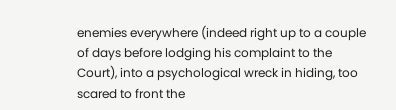enemies everywhere (indeed right up to a couple of days before lodging his complaint to the Court), into a psychological wreck in hiding, too scared to front the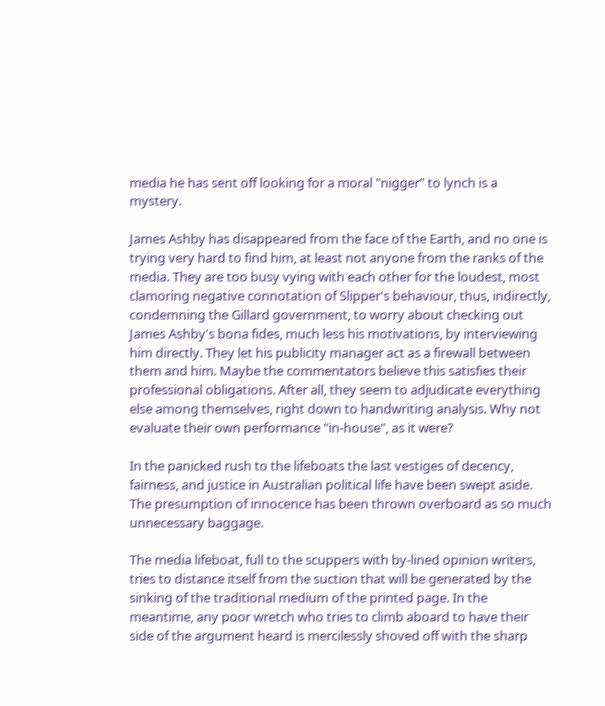media he has sent off looking for a moral "nigger" to lynch is a mystery.

James Ashby has disappeared from the face of the Earth, and no one is trying very hard to find him, at least not anyone from the ranks of the media. They are too busy vying with each other for the loudest, most clamoring negative connotation of Slipper's behaviour, thus, indirectly, condemning the Gillard government, to worry about checking out James Ashby's bona fides, much less his motivations, by interviewing him directly. They let his publicity manager act as a firewall between them and him. Maybe the commentators believe this satisfies their professional obligations. After all, they seem to adjudicate everything else among themselves, right down to handwriting analysis. Why not evaluate their own performance "in-house", as it were?

In the panicked rush to the lifeboats the last vestiges of decency, fairness, and justice in Australian political life have been swept aside. The presumption of innocence has been thrown overboard as so much unnecessary baggage.

The media lifeboat, full to the scuppers with by-lined opinion writers, tries to distance itself from the suction that will be generated by the sinking of the traditional medium of the printed page. In the meantime, any poor wretch who tries to climb aboard to have their side of the argument heard is mercilessly shoved off with the sharp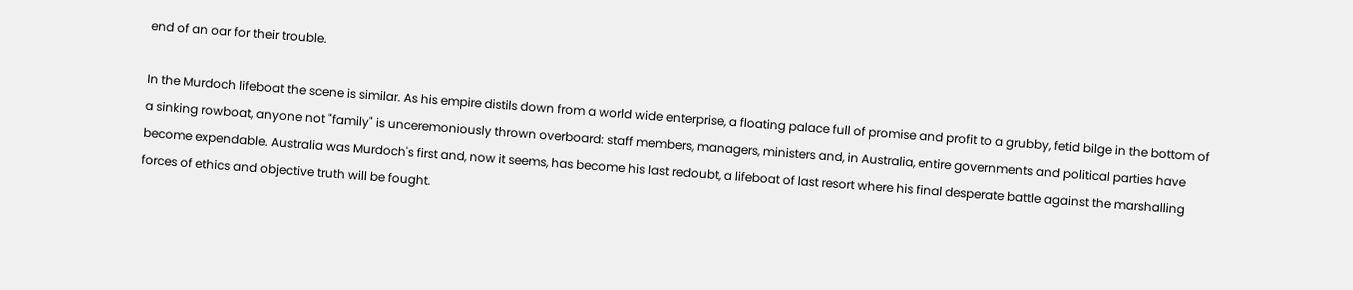end of an oar for their trouble.

In the Murdoch lifeboat the scene is similar. As his empire distils down from a world wide enterprise, a floating palace full of promise and profit to a grubby, fetid bilge in the bottom of a sinking rowboat, anyone not "family" is unceremoniously thrown overboard: staff members, managers, ministers and, in Australia, entire governments and political parties have become expendable. Australia was Murdoch's first and, now it seems, has become his last redoubt, a lifeboat of last resort where his final desperate battle against the marshalling forces of ethics and objective truth will be fought.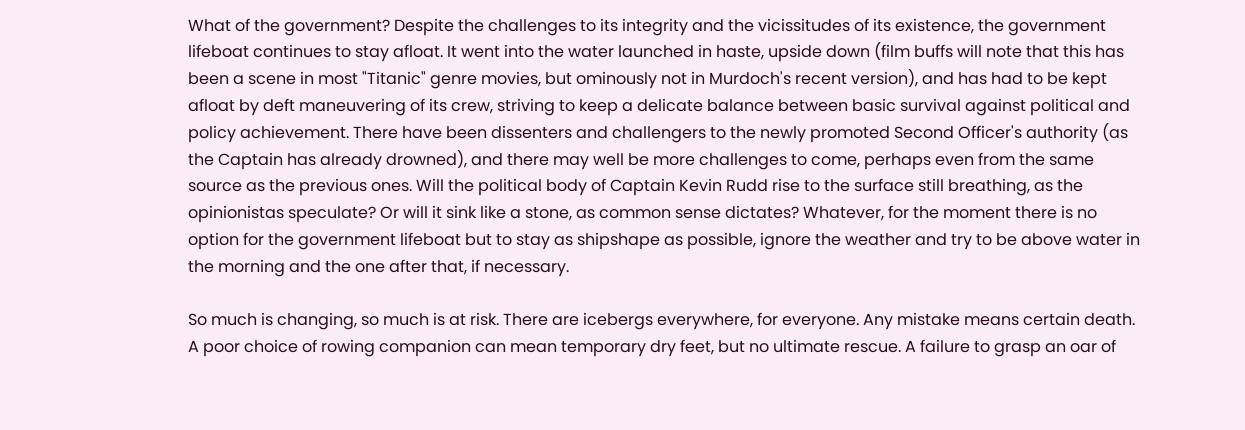What of the government? Despite the challenges to its integrity and the vicissitudes of its existence, the government lifeboat continues to stay afloat. It went into the water launched in haste, upside down (film buffs will note that this has been a scene in most "Titanic" genre movies, but ominously not in Murdoch's recent version), and has had to be kept afloat by deft maneuvering of its crew, striving to keep a delicate balance between basic survival against political and policy achievement. There have been dissenters and challengers to the newly promoted Second Officer's authority (as the Captain has already drowned), and there may well be more challenges to come, perhaps even from the same source as the previous ones. Will the political body of Captain Kevin Rudd rise to the surface still breathing, as the opinionistas speculate? Or will it sink like a stone, as common sense dictates? Whatever, for the moment there is no option for the government lifeboat but to stay as shipshape as possible, ignore the weather and try to be above water in the morning and the one after that, if necessary.

So much is changing, so much is at risk. There are icebergs everywhere, for everyone. Any mistake means certain death. A poor choice of rowing companion can mean temporary dry feet, but no ultimate rescue. A failure to grasp an oar of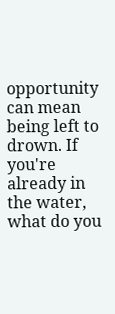opportunity can mean being left to drown. If you're already in the water, what do you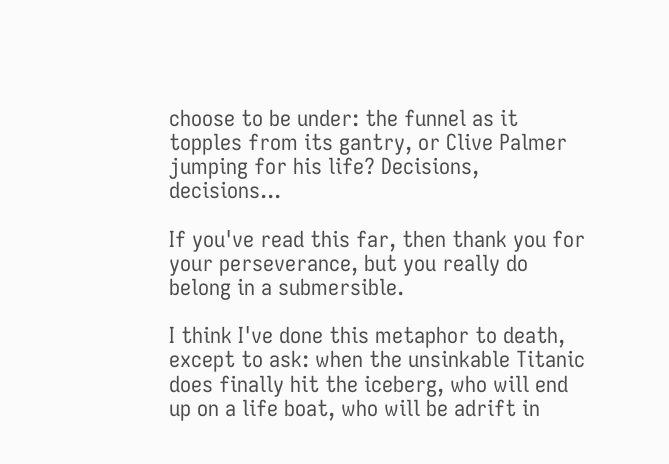choose to be under: the funnel as it topples from its gantry, or Clive Palmer jumping for his life? Decisions, decisions...

If you've read this far, then thank you for your perseverance, but you really do belong in a submersible.

I think I've done this metaphor to death, except to ask: when the unsinkable Titanic does finally hit the iceberg, who will end up on a life boat, who will be adrift in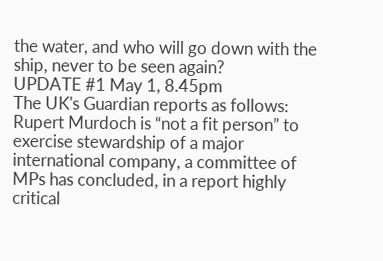the water, and who will go down with the ship, never to be seen again?
UPDATE #1 May 1, 8.45pm
The UK's Guardian reports as follows:
Rupert Murdoch is “not a fit person” to exercise stewardship of a major international company, a committee of MPs has concluded, in a report highly critical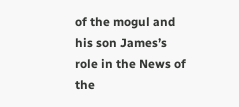of the mogul and his son James’s role in the News of the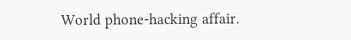World phone-hacking affair.